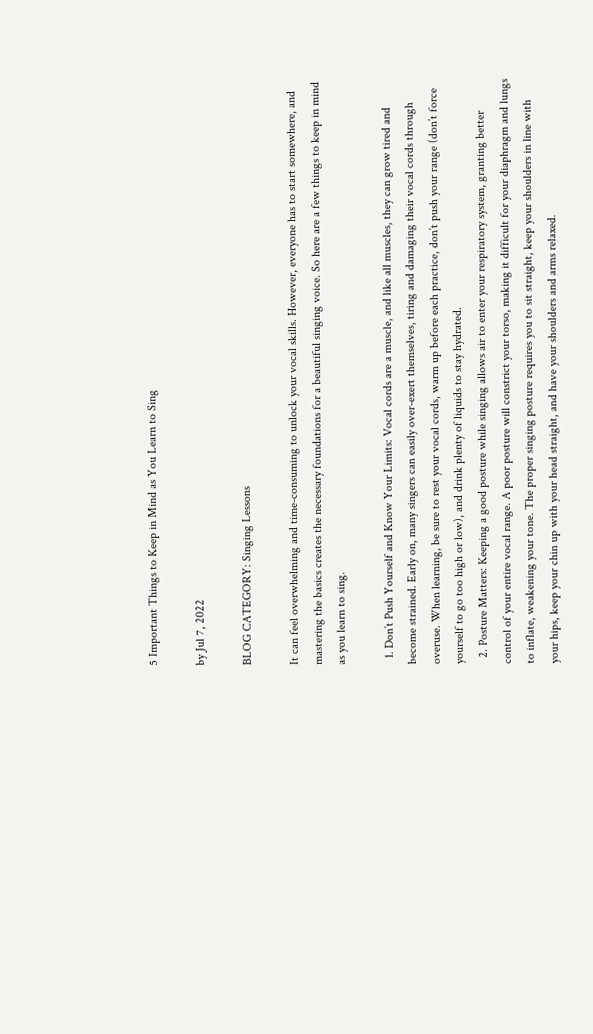5 Important Things to Keep in Mind as You Learn to Sing

by Jul 7, 2022

BLOG CATEGORY: Singing Lessons

It can feel overwhelming and time-consuming to unlock your vocal skills. However, everyone has to start somewhere, and mastering the basics creates the necessary foundations for a beautiful singing voice. So here are a few things to keep in mind as you learn to sing.

  1. Don’t Push Yourself and Know Your Limits: Vocal cords are a muscle, and like all muscles, they can grow tired and become strained. Early on, many singers can easily over-exert themselves, tiring and damaging their vocal cords through overuse. When learning, be sure to rest your vocal cords, warm up before each practice, don’t push your range (don’t force yourself to go too high or low), and drink plenty of liquids to stay hydrated.
  2. Posture Matters: Keeping a good posture while singing allows air to enter your respiratory system, granting better control of your entire vocal range. A poor posture will constrict your torso, making it difficult for your diaphragm and lungs to inflate, weakening your tone. The proper singing posture requires you to sit straight, keep your shoulders in line with your hips, keep your chin up with your head straight, and have your shoulders and arms relaxed.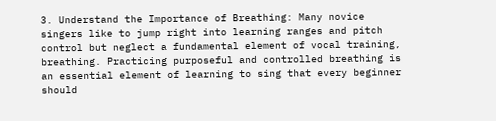3. Understand the Importance of Breathing: Many novice singers like to jump right into learning ranges and pitch control but neglect a fundamental element of vocal training, breathing. Practicing purposeful and controlled breathing is an essential element of learning to sing that every beginner should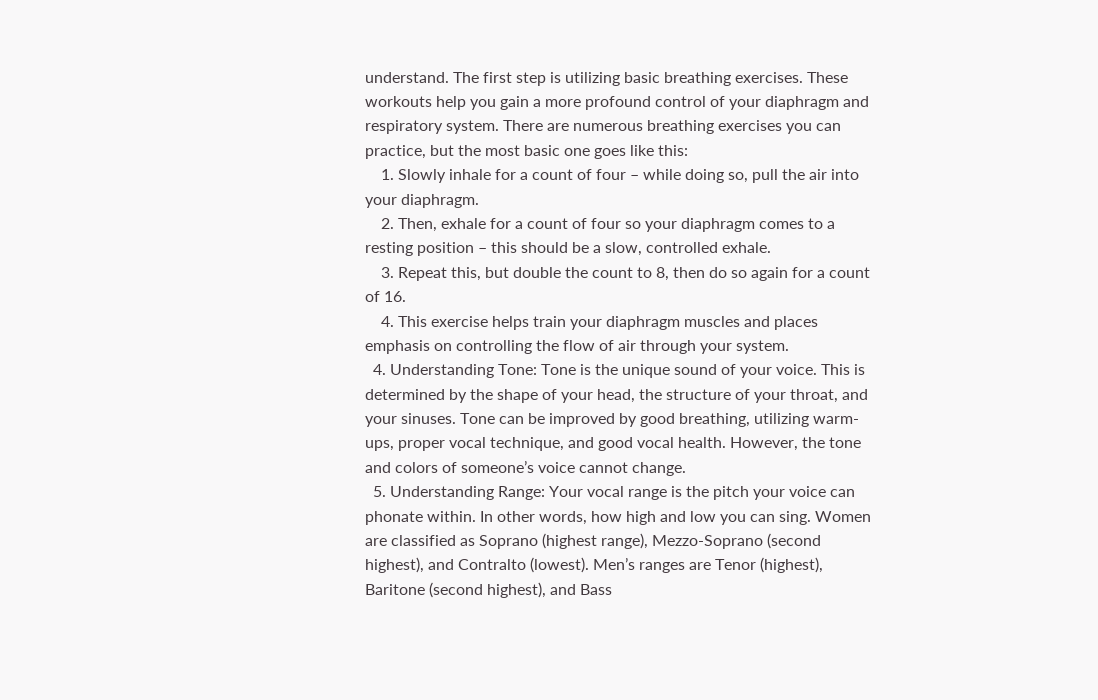understand. The first step is utilizing basic breathing exercises. These workouts help you gain a more profound control of your diaphragm and respiratory system. There are numerous breathing exercises you can practice, but the most basic one goes like this:
    1. Slowly inhale for a count of four – while doing so, pull the air into your diaphragm.
    2. Then, exhale for a count of four so your diaphragm comes to a resting position – this should be a slow, controlled exhale.
    3. Repeat this, but double the count to 8, then do so again for a count of 16.
    4. This exercise helps train your diaphragm muscles and places emphasis on controlling the flow of air through your system.
  4. Understanding Tone: Tone is the unique sound of your voice. This is determined by the shape of your head, the structure of your throat, and your sinuses. Tone can be improved by good breathing, utilizing warm-ups, proper vocal technique, and good vocal health. However, the tone and colors of someone’s voice cannot change.
  5. Understanding Range: Your vocal range is the pitch your voice can phonate within. In other words, how high and low you can sing. Women are classified as Soprano (highest range), Mezzo-Soprano (second highest), and Contralto (lowest). Men’s ranges are Tenor (highest), Baritone (second highest), and Bass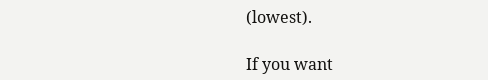(lowest).

If you want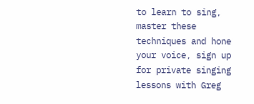to learn to sing, master these techniques and hone your voice, sign up for private singing lessons with Greg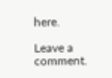here.

Leave a comment.